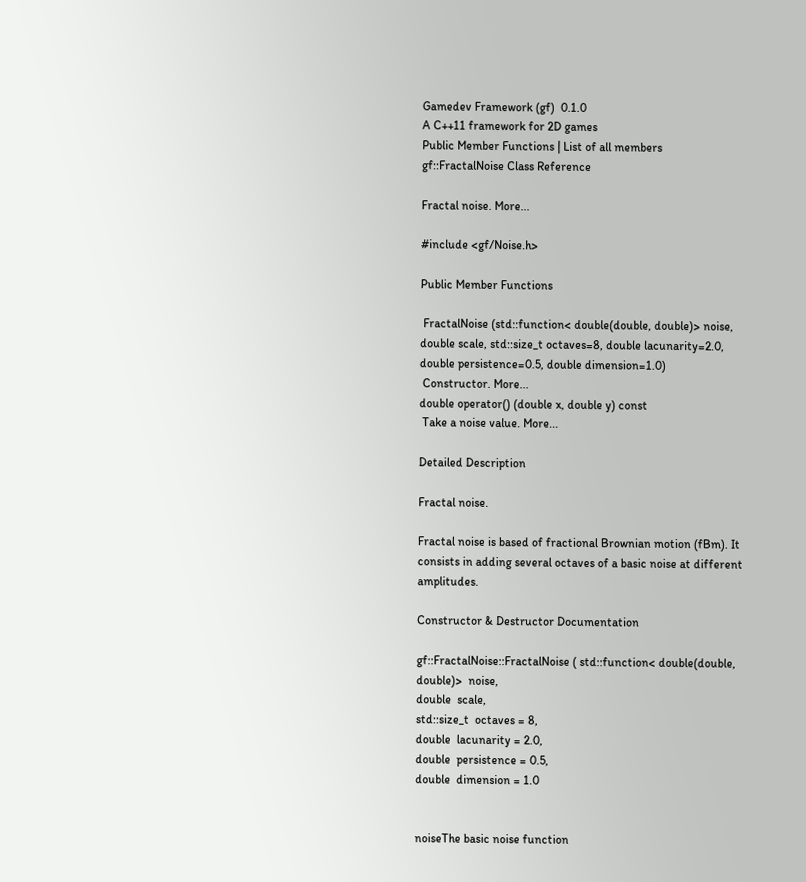Gamedev Framework (gf)  0.1.0
A C++11 framework for 2D games
Public Member Functions | List of all members
gf::FractalNoise Class Reference

Fractal noise. More...

#include <gf/Noise.h>

Public Member Functions

 FractalNoise (std::function< double(double, double)> noise, double scale, std::size_t octaves=8, double lacunarity=2.0, double persistence=0.5, double dimension=1.0)
 Constructor. More...
double operator() (double x, double y) const
 Take a noise value. More...

Detailed Description

Fractal noise.

Fractal noise is based of fractional Brownian motion (fBm). It consists in adding several octaves of a basic noise at different amplitudes.

Constructor & Destructor Documentation

gf::FractalNoise::FractalNoise ( std::function< double(double, double)>  noise,
double  scale,
std::size_t  octaves = 8,
double  lacunarity = 2.0,
double  persistence = 0.5,
double  dimension = 1.0


noiseThe basic noise function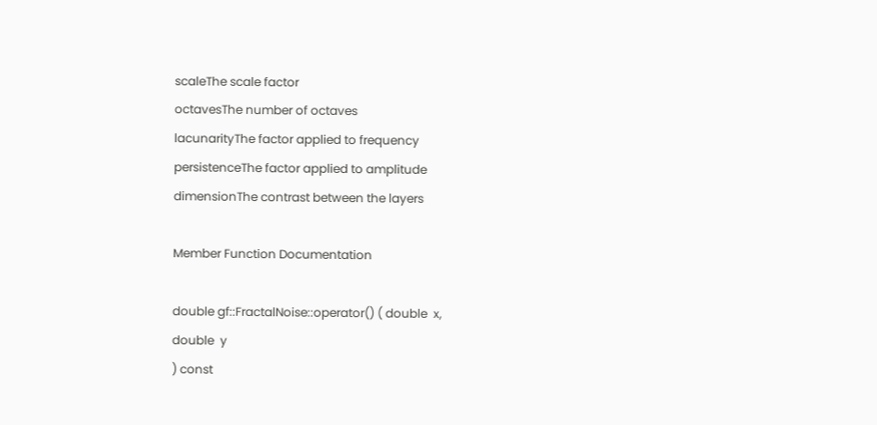scaleThe scale factor
octavesThe number of octaves
lacunarityThe factor applied to frequency
persistenceThe factor applied to amplitude
dimensionThe contrast between the layers

Member Function Documentation

double gf::FractalNoise::operator() ( double  x,
double  y
) const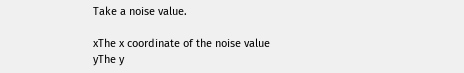Take a noise value.

xThe x coordinate of the noise value
yThe y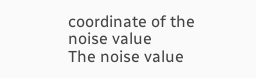coordinate of the noise value
The noise value